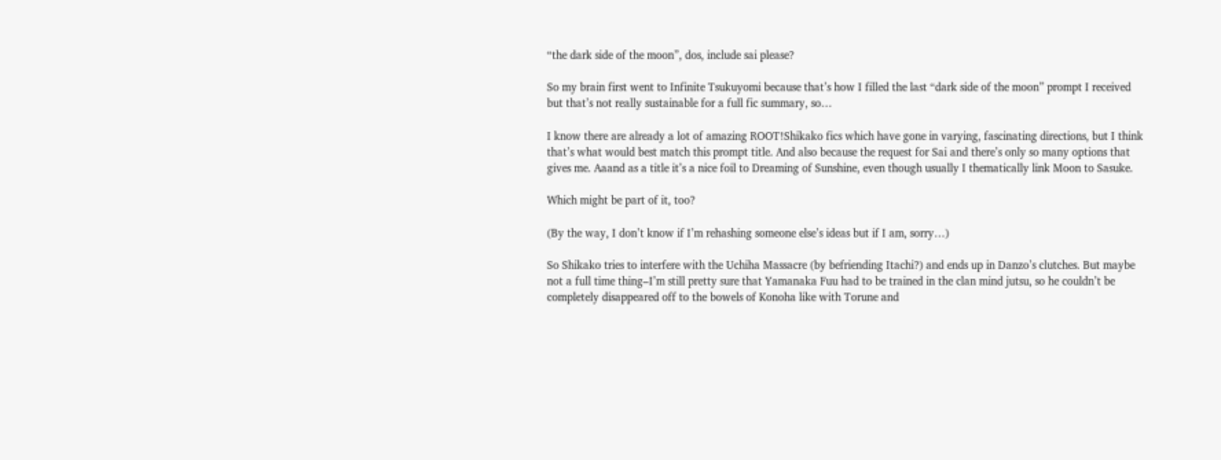“the dark side of the moon”, dos, include sai please?

So my brain first went to Infinite Tsukuyomi because that’s how I filled the last “dark side of the moon” prompt I received but that’s not really sustainable for a full fic summary, so…

I know there are already a lot of amazing ROOT!Shikako fics which have gone in varying, fascinating directions, but I think that’s what would best match this prompt title. And also because the request for Sai and there’s only so many options that gives me. Aaand as a title it’s a nice foil to Dreaming of Sunshine, even though usually I thematically link Moon to Sasuke.

Which might be part of it, too?

(By the way, I don’t know if I’m rehashing someone else’s ideas but if I am, sorry…)

So Shikako tries to interfere with the Uchiha Massacre (by befriending Itachi?) and ends up in Danzo’s clutches. But maybe not a full time thing–I’m still pretty sure that Yamanaka Fuu had to be trained in the clan mind jutsu, so he couldn’t be completely disappeared off to the bowels of Konoha like with Torune and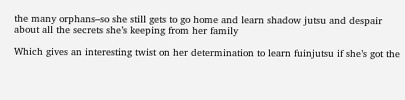the many orphans–so she still gets to go home and learn shadow jutsu and despair about all the secrets she’s keeping from her family

Which gives an interesting twist on her determination to learn fuinjutsu if she’s got the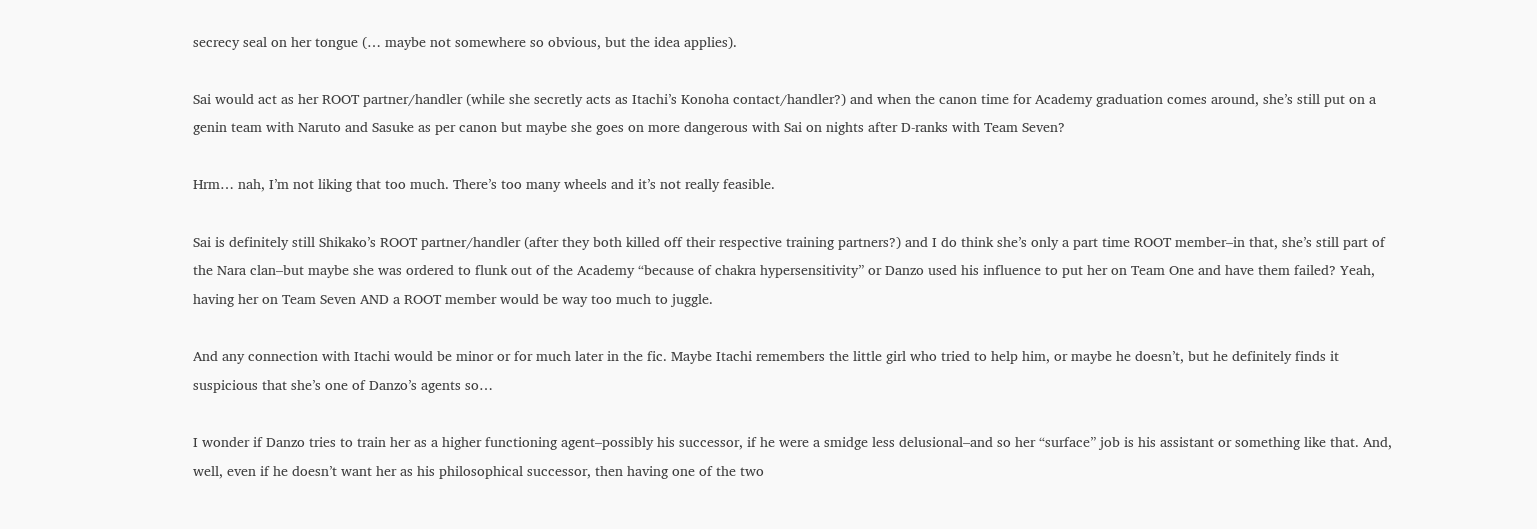secrecy seal on her tongue (… maybe not somewhere so obvious, but the idea applies).

Sai would act as her ROOT partner/handler (while she secretly acts as Itachi’s Konoha contact/handler?) and when the canon time for Academy graduation comes around, she’s still put on a genin team with Naruto and Sasuke as per canon but maybe she goes on more dangerous with Sai on nights after D-ranks with Team Seven?

Hrm… nah, I’m not liking that too much. There’s too many wheels and it’s not really feasible.

Sai is definitely still Shikako’s ROOT partner/handler (after they both killed off their respective training partners?) and I do think she’s only a part time ROOT member–in that, she’s still part of the Nara clan–but maybe she was ordered to flunk out of the Academy “because of chakra hypersensitivity” or Danzo used his influence to put her on Team One and have them failed? Yeah, having her on Team Seven AND a ROOT member would be way too much to juggle.

And any connection with Itachi would be minor or for much later in the fic. Maybe Itachi remembers the little girl who tried to help him, or maybe he doesn’t, but he definitely finds it suspicious that she’s one of Danzo’s agents so…

I wonder if Danzo tries to train her as a higher functioning agent–possibly his successor, if he were a smidge less delusional–and so her “surface” job is his assistant or something like that. And, well, even if he doesn’t want her as his philosophical successor, then having one of the two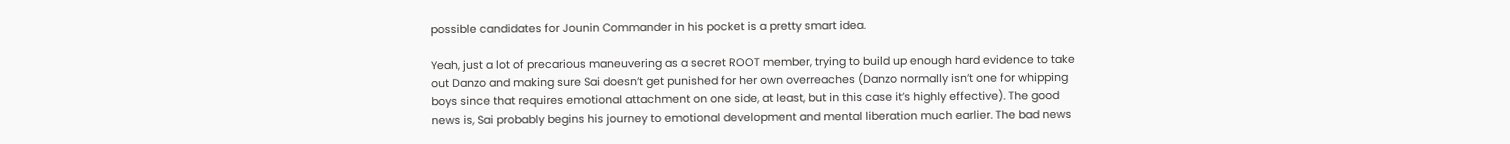possible candidates for Jounin Commander in his pocket is a pretty smart idea.

Yeah, just a lot of precarious maneuvering as a secret ROOT member, trying to build up enough hard evidence to take out Danzo and making sure Sai doesn’t get punished for her own overreaches (Danzo normally isn’t one for whipping boys since that requires emotional attachment on one side, at least, but in this case it’s highly effective). The good news is, Sai probably begins his journey to emotional development and mental liberation much earlier. The bad news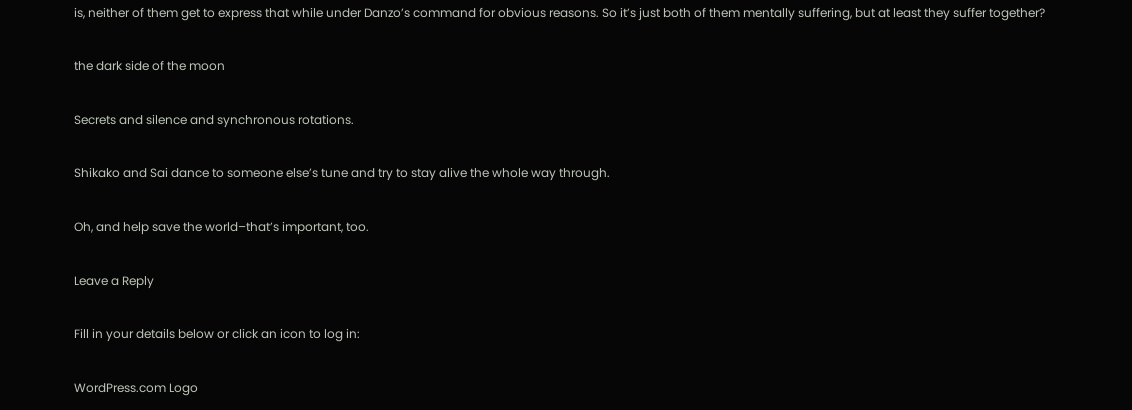is, neither of them get to express that while under Danzo’s command for obvious reasons. So it’s just both of them mentally suffering, but at least they suffer together?

the dark side of the moon

Secrets and silence and synchronous rotations.

Shikako and Sai dance to someone else’s tune and try to stay alive the whole way through.

Oh, and help save the world–that’s important, too.

Leave a Reply

Fill in your details below or click an icon to log in:

WordPress.com Logo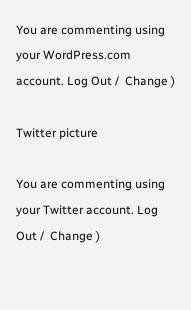You are commenting using your WordPress.com account. Log Out /  Change )

Twitter picture

You are commenting using your Twitter account. Log Out /  Change )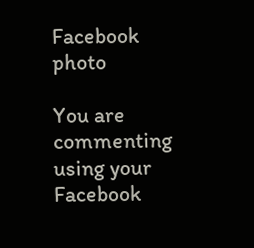Facebook photo

You are commenting using your Facebook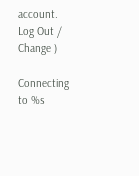account. Log Out /  Change )

Connecting to %s